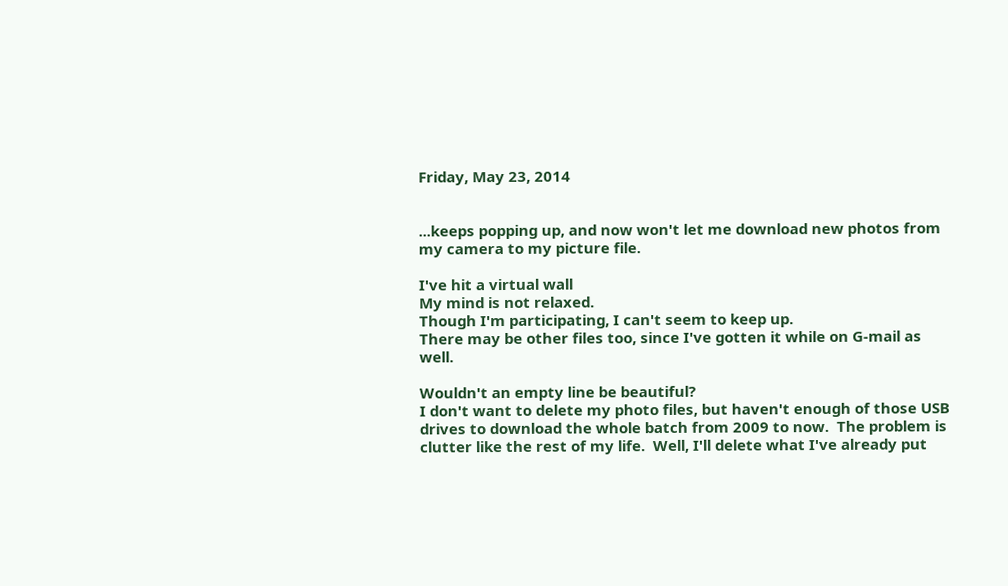Friday, May 23, 2014


...keeps popping up, and now won't let me download new photos from my camera to my picture file.

I've hit a virtual wall
My mind is not relaxed.
Though I'm participating, I can't seem to keep up.
There may be other files too, since I've gotten it while on G-mail as well.

Wouldn't an empty line be beautiful?
I don't want to delete my photo files, but haven't enough of those USB drives to download the whole batch from 2009 to now.  The problem is clutter like the rest of my life.  Well, I'll delete what I've already put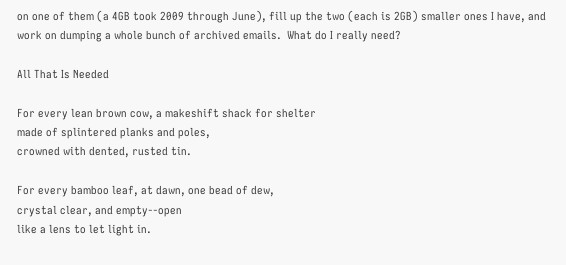on one of them (a 4GB took 2009 through June), fill up the two (each is 2GB) smaller ones I have, and work on dumping a whole bunch of archived emails.  What do I really need?

All That Is Needed

For every lean brown cow, a makeshift shack for shelter
made of splintered planks and poles,
crowned with dented, rusted tin.

For every bamboo leaf, at dawn, one bead of dew,
crystal clear, and empty--open
like a lens to let light in.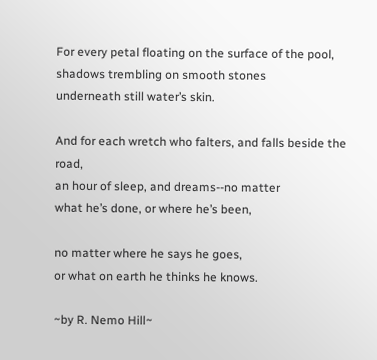For every petal floating on the surface of the pool,
shadows trembling on smooth stones
underneath still water’s skin.

And for each wretch who falters, and falls beside the road,
an hour of sleep, and dreams--no matter
what he’s done, or where he’s been,

no matter where he says he goes,
or what on earth he thinks he knows.

~by R. Nemo Hill~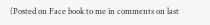(Posted on Face book to me in comments on last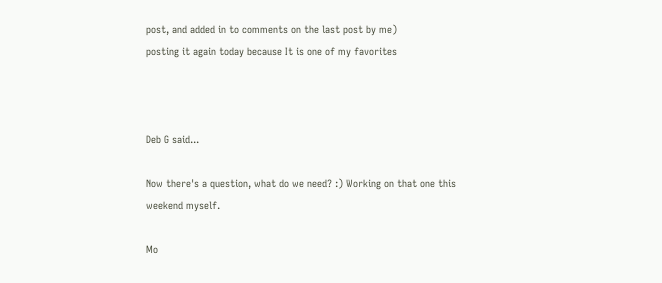post, and added in to comments on the last post by me)
posting it again today because It is one of my favorites



Deb G said...

Now there's a question, what do we need? :) Working on that one this weekend myself.

Mo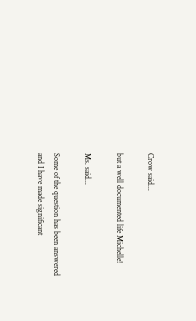Crow said...

but a well documented life Michelle!

Ms. said...

Some of the question has been answered and I have made significant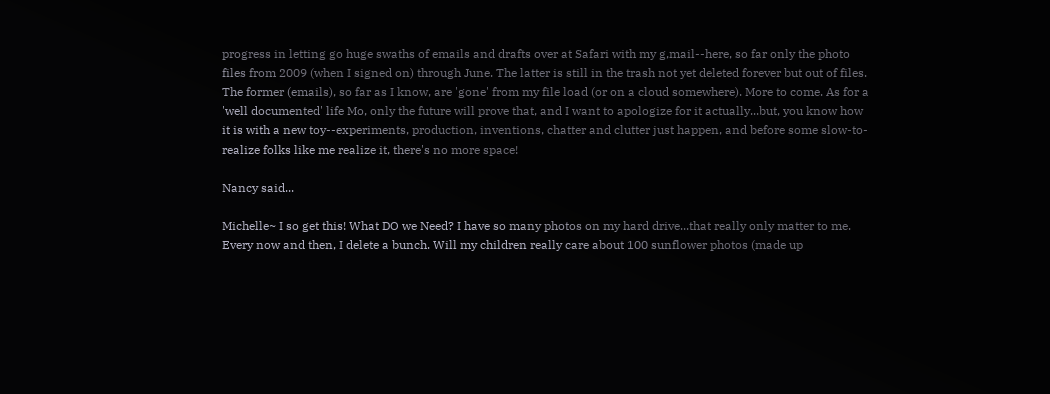progress in letting go huge swaths of emails and drafts over at Safari with my g,mail--here, so far only the photo files from 2009 (when I signed on) through June. The latter is still in the trash not yet deleted forever but out of files. The former (emails), so far as I know, are 'gone' from my file load (or on a cloud somewhere). More to come. As for a 'well documented' life Mo, only the future will prove that, and I want to apologize for it actually...but, you know how it is with a new toy--experiments, production, inventions, chatter and clutter just happen, and before some slow-to-realize folks like me realize it, there's no more space!

Nancy said...

Michelle~ I so get this! What DO we Need? I have so many photos on my hard drive...that really only matter to me. Every now and then, I delete a bunch. Will my children really care about 100 sunflower photos (made up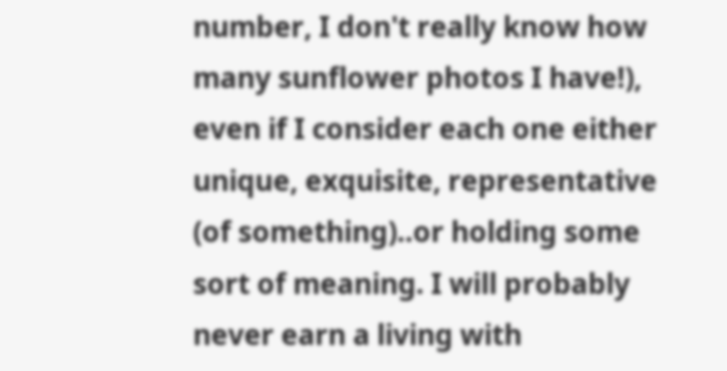number, I don't really know how many sunflower photos I have!), even if I consider each one either unique, exquisite, representative (of something)..or holding some sort of meaning. I will probably never earn a living with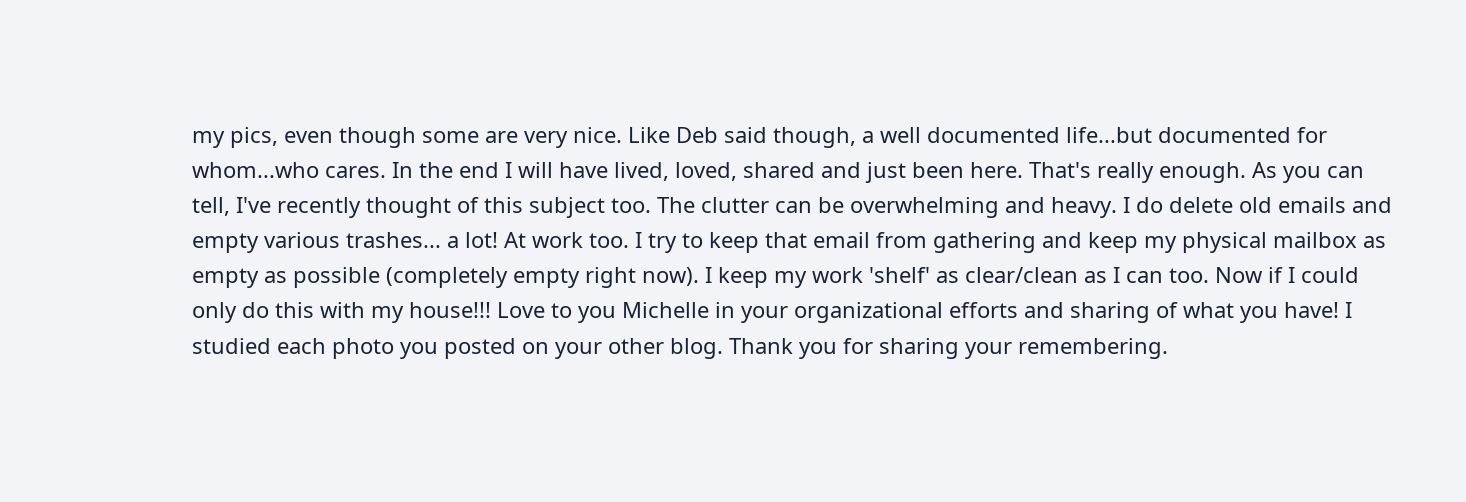my pics, even though some are very nice. Like Deb said though, a well documented life...but documented for whom...who cares. In the end I will have lived, loved, shared and just been here. That's really enough. As you can tell, I've recently thought of this subject too. The clutter can be overwhelming and heavy. I do delete old emails and empty various trashes... a lot! At work too. I try to keep that email from gathering and keep my physical mailbox as empty as possible (completely empty right now). I keep my work 'shelf' as clear/clean as I can too. Now if I could only do this with my house!!! Love to you Michelle in your organizational efforts and sharing of what you have! I studied each photo you posted on your other blog. Thank you for sharing your remembering.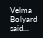Velma Bolyard said...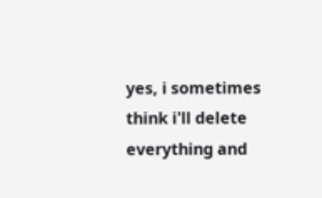yes, i sometimes think i'll delete everything and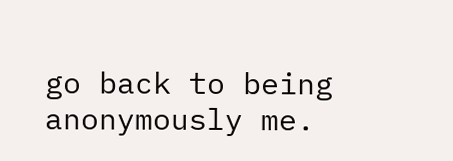go back to being anonymously me.